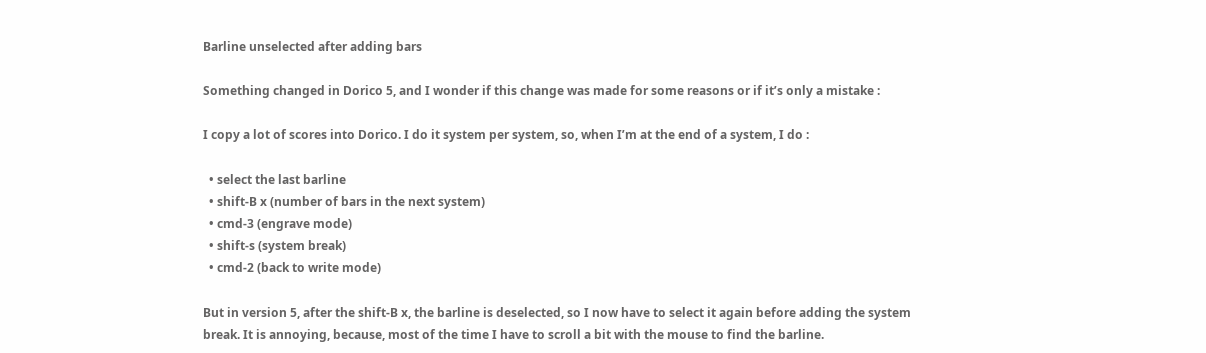Barline unselected after adding bars

Something changed in Dorico 5, and I wonder if this change was made for some reasons or if it’s only a mistake :

I copy a lot of scores into Dorico. I do it system per system, so, when I’m at the end of a system, I do :

  • select the last barline
  • shift-B x (number of bars in the next system)
  • cmd-3 (engrave mode)
  • shift-s (system break)
  • cmd-2 (back to write mode)

But in version 5, after the shift-B x, the barline is deselected, so I now have to select it again before adding the system break. It is annoying, because, most of the time I have to scroll a bit with the mouse to find the barline.